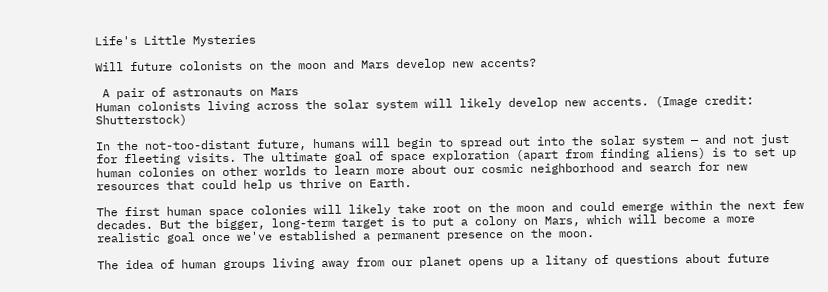Life's Little Mysteries

Will future colonists on the moon and Mars develop new accents?

 A pair of astronauts on Mars
Human colonists living across the solar system will likely develop new accents. (Image credit: Shutterstock)

In the not-too-distant future, humans will begin to spread out into the solar system — and not just for fleeting visits. The ultimate goal of space exploration (apart from finding aliens) is to set up human colonies on other worlds to learn more about our cosmic neighborhood and search for new resources that could help us thrive on Earth.

The first human space colonies will likely take root on the moon and could emerge within the next few decades. But the bigger, long-term target is to put a colony on Mars, which will become a more realistic goal once we've established a permanent presence on the moon.

The idea of human groups living away from our planet opens up a litany of questions about future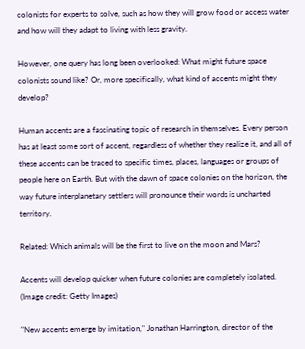colonists for experts to solve, such as how they will grow food or access water and how will they adapt to living with less gravity.

However, one query has long been overlooked: What might future space colonists sound like? Or, more specifically, what kind of accents might they develop?

Human accents are a fascinating topic of research in themselves. Every person has at least some sort of accent, regardless of whether they realize it, and all of these accents can be traced to specific times, places, languages or groups of people here on Earth. But with the dawn of space colonies on the horizon, the way future interplanetary settlers will pronounce their words is uncharted territory.

Related: Which animals will be the first to live on the moon and Mars?

Accents will develop quicker when future colonies are completely isolated. (Image credit: Getty Images)

"New accents emerge by imitation," Jonathan Harrington, director of the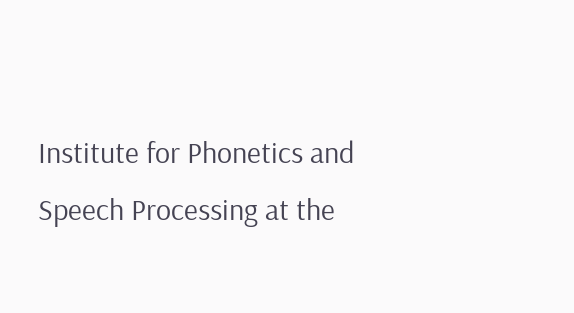Institute for Phonetics and Speech Processing at the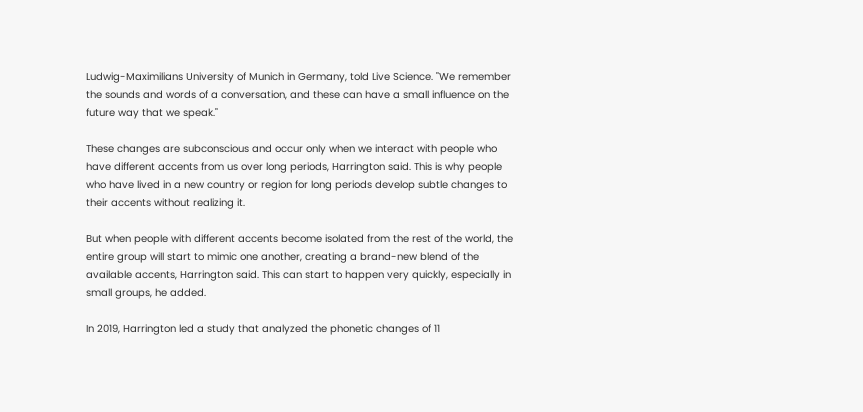Ludwig-Maximilians University of Munich in Germany, told Live Science. "We remember the sounds and words of a conversation, and these can have a small influence on the future way that we speak."

These changes are subconscious and occur only when we interact with people who have different accents from us over long periods, Harrington said. This is why people who have lived in a new country or region for long periods develop subtle changes to their accents without realizing it.

But when people with different accents become isolated from the rest of the world, the entire group will start to mimic one another, creating a brand-new blend of the available accents, Harrington said. This can start to happen very quickly, especially in small groups, he added.

In 2019, Harrington led a study that analyzed the phonetic changes of 11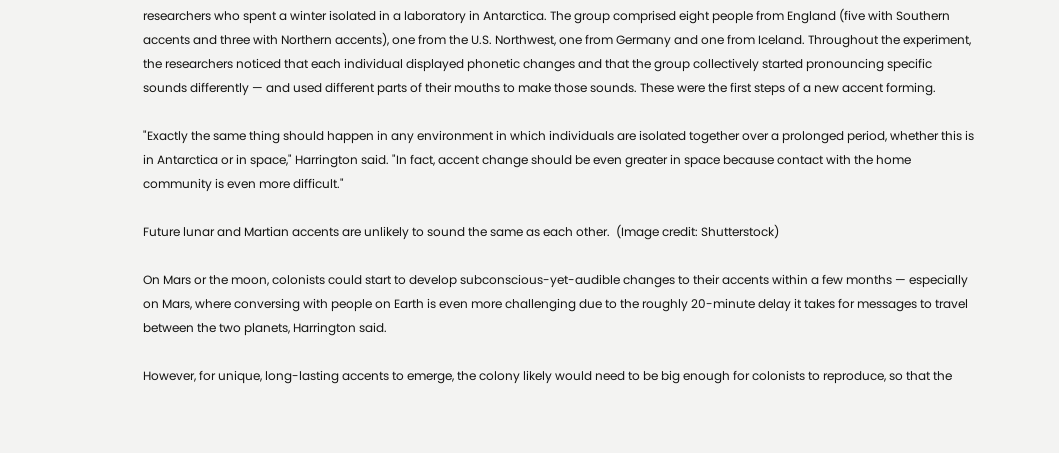researchers who spent a winter isolated in a laboratory in Antarctica. The group comprised eight people from England (five with Southern accents and three with Northern accents), one from the U.S. Northwest, one from Germany and one from Iceland. Throughout the experiment, the researchers noticed that each individual displayed phonetic changes and that the group collectively started pronouncing specific sounds differently — and used different parts of their mouths to make those sounds. These were the first steps of a new accent forming.

"Exactly the same thing should happen in any environment in which individuals are isolated together over a prolonged period, whether this is in Antarctica or in space," Harrington said. "In fact, accent change should be even greater in space because contact with the home community is even more difficult."

Future lunar and Martian accents are unlikely to sound the same as each other.  (Image credit: Shutterstock)

On Mars or the moon, colonists could start to develop subconscious-yet-audible changes to their accents within a few months — especially on Mars, where conversing with people on Earth is even more challenging due to the roughly 20-minute delay it takes for messages to travel between the two planets, Harrington said.

However, for unique, long-lasting accents to emerge, the colony likely would need to be big enough for colonists to reproduce, so that the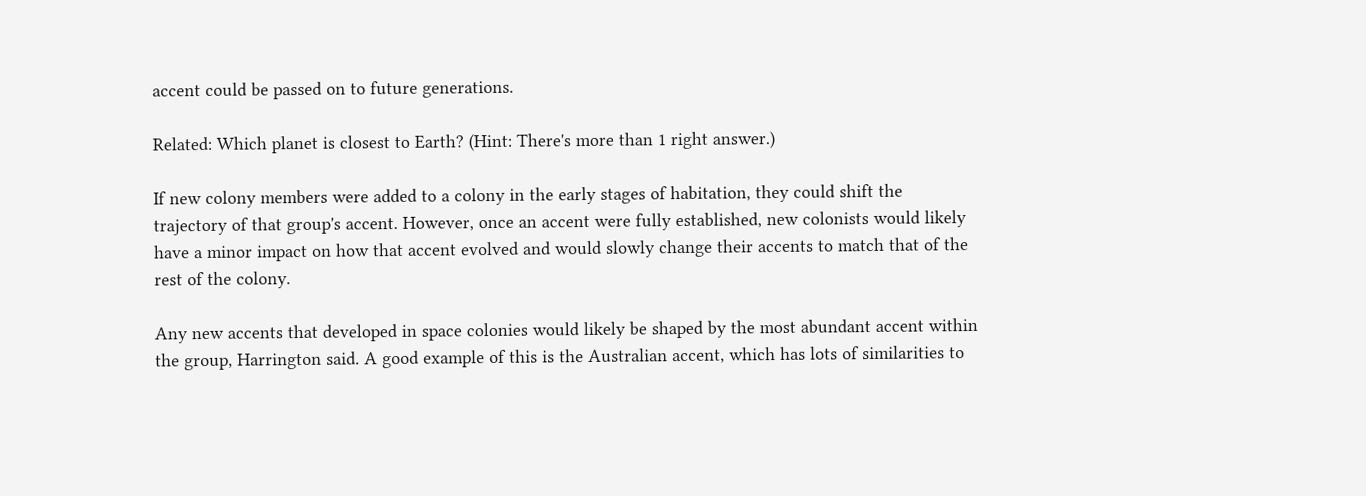accent could be passed on to future generations.

Related: Which planet is closest to Earth? (Hint: There's more than 1 right answer.)

If new colony members were added to a colony in the early stages of habitation, they could shift the trajectory of that group's accent. However, once an accent were fully established, new colonists would likely have a minor impact on how that accent evolved and would slowly change their accents to match that of the rest of the colony.

Any new accents that developed in space colonies would likely be shaped by the most abundant accent within the group, Harrington said. A good example of this is the Australian accent, which has lots of similarities to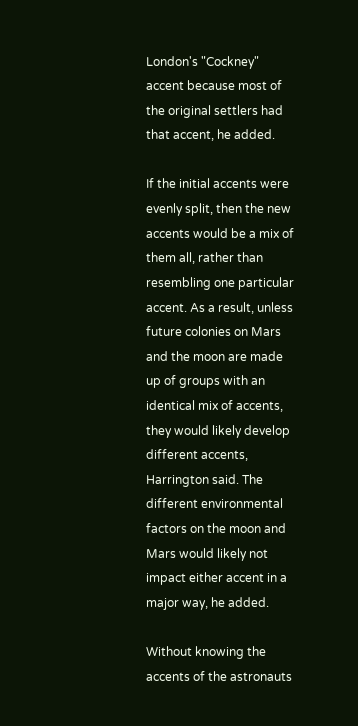London's "Cockney" accent because most of the original settlers had that accent, he added.

If the initial accents were evenly split, then the new accents would be a mix of them all, rather than resembling one particular accent. As a result, unless future colonies on Mars and the moon are made up of groups with an identical mix of accents, they would likely develop different accents, Harrington said. The different environmental factors on the moon and Mars would likely not impact either accent in a major way, he added.

Without knowing the accents of the astronauts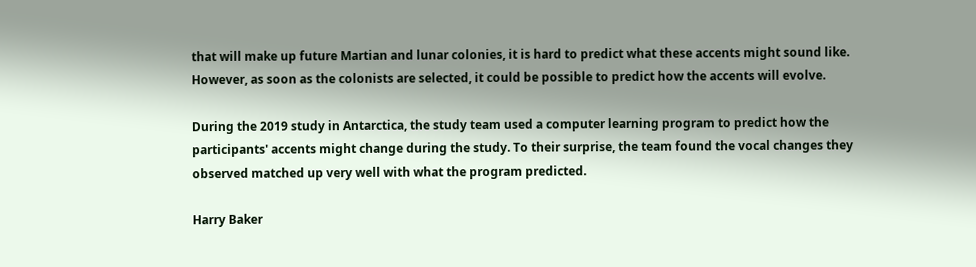that will make up future Martian and lunar colonies, it is hard to predict what these accents might sound like. However, as soon as the colonists are selected, it could be possible to predict how the accents will evolve.

During the 2019 study in Antarctica, the study team used a computer learning program to predict how the participants' accents might change during the study. To their surprise, the team found the vocal changes they observed matched up very well with what the program predicted.

Harry Baker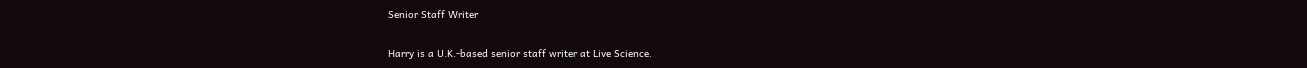Senior Staff Writer

Harry is a U.K.-based senior staff writer at Live Science.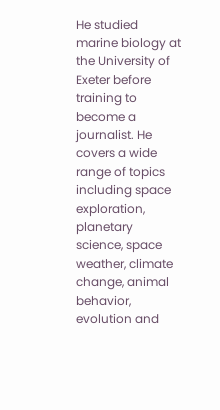He studied marine biology at the University of Exeter before training to become a journalist. He covers a wide range of topics including space exploration, planetary science, space weather, climate change, animal behavior, evolution and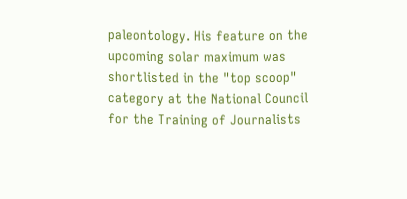paleontology. His feature on the upcoming solar maximum was shortlisted in the "top scoop" category at the National Council for the Training of Journalists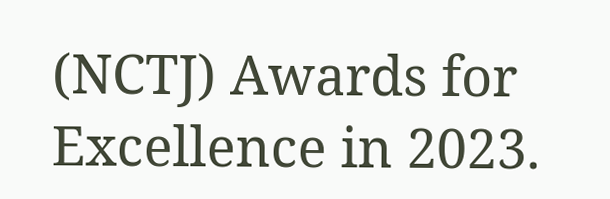(NCTJ) Awards for Excellence in 2023.